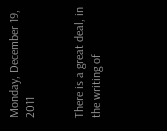Monday, December 19, 2011


There is a great deal, in the writing of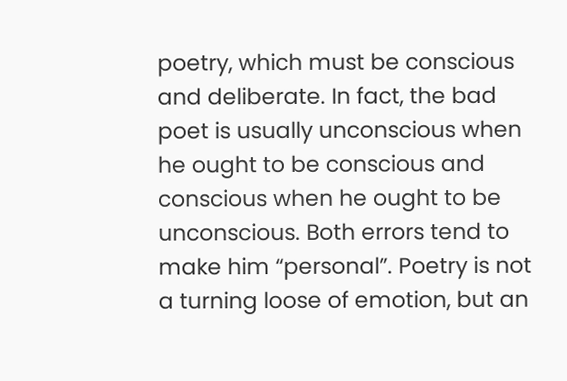poetry, which must be conscious and deliberate. In fact, the bad poet is usually unconscious when he ought to be conscious and conscious when he ought to be unconscious. Both errors tend to make him “personal”. Poetry is not a turning loose of emotion, but an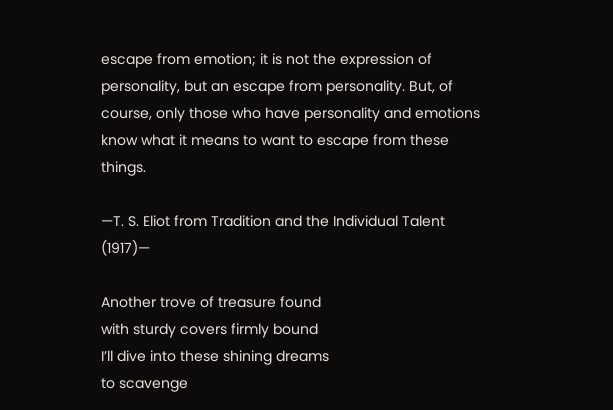escape from emotion; it is not the expression of personality, but an escape from personality. But, of course, only those who have personality and emotions know what it means to want to escape from these things.

—T. S. Eliot from Tradition and the Individual Talent (1917)—

Another trove of treasure found
with sturdy covers firmly bound
I’ll dive into these shining dreams
to scavenge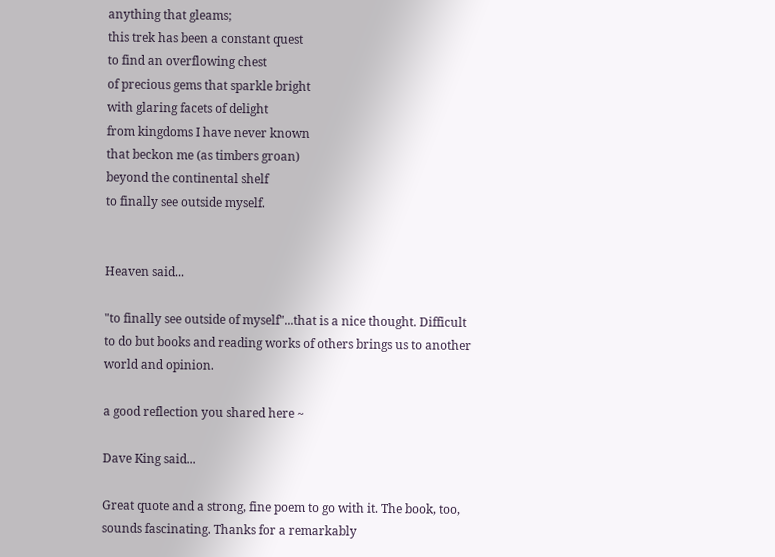anything that gleams;
this trek has been a constant quest
to find an overflowing chest
of precious gems that sparkle bright
with glaring facets of delight
from kingdoms I have never known
that beckon me (as timbers groan)
beyond the continental shelf
to finally see outside myself.


Heaven said...

"to finally see outside of myself"...that is a nice thought. Difficult to do but books and reading works of others brings us to another world and opinion.

a good reflection you shared here ~

Dave King said...

Great quote and a strong, fine poem to go with it. The book, too, sounds fascinating. Thanks for a remarkably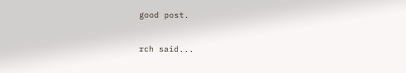good post.

rch said...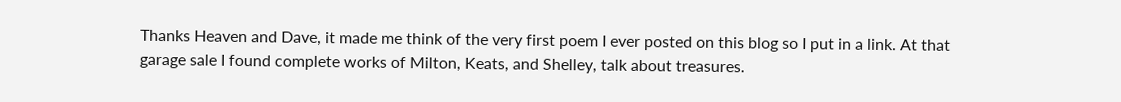Thanks Heaven and Dave, it made me think of the very first poem I ever posted on this blog so I put in a link. At that garage sale I found complete works of Milton, Keats, and Shelley, talk about treasures.